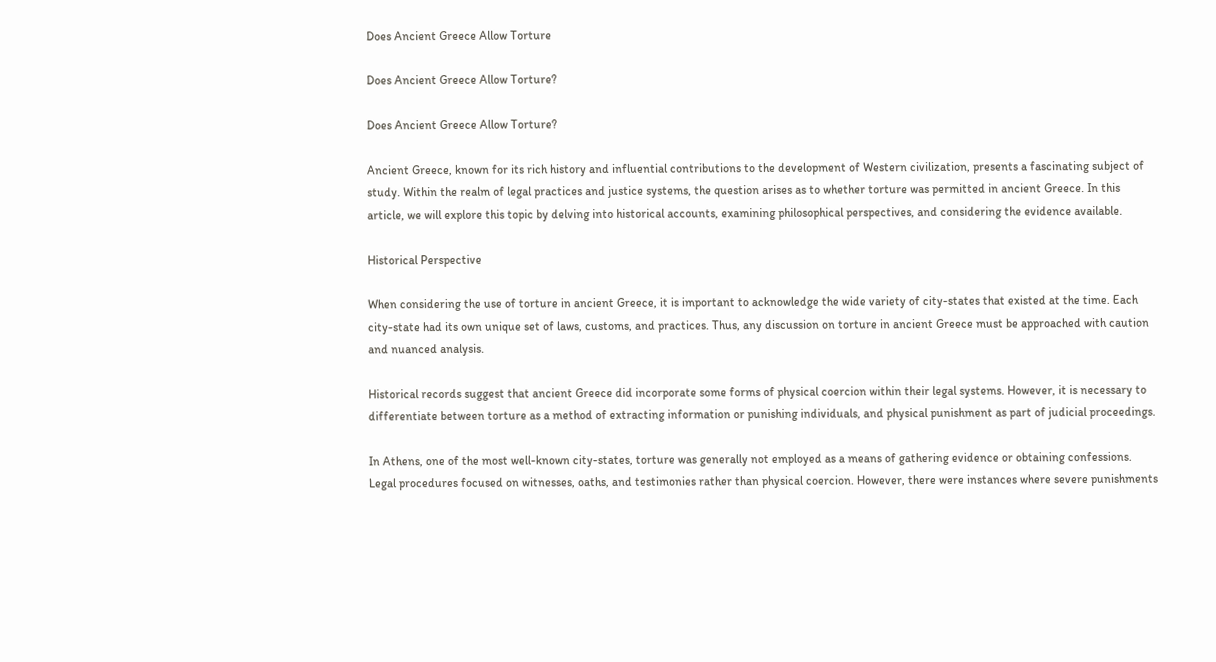Does Ancient Greece Allow Torture

Does Ancient Greece Allow Torture?

Does Ancient Greece Allow Torture?

Ancient Greece, known for its rich history and influential contributions to the development of Western civilization, presents a fascinating subject of study. Within the realm of legal practices and justice systems, the question arises as to whether torture was permitted in ancient Greece. In this article, we will explore this topic by delving into historical accounts, examining philosophical perspectives, and considering the evidence available.

Historical Perspective

When considering the use of torture in ancient Greece, it is important to acknowledge the wide variety of city-states that existed at the time. Each city-state had its own unique set of laws, customs, and practices. Thus, any discussion on torture in ancient Greece must be approached with caution and nuanced analysis.

Historical records suggest that ancient Greece did incorporate some forms of physical coercion within their legal systems. However, it is necessary to differentiate between torture as a method of extracting information or punishing individuals, and physical punishment as part of judicial proceedings.

In Athens, one of the most well-known city-states, torture was generally not employed as a means of gathering evidence or obtaining confessions. Legal procedures focused on witnesses, oaths, and testimonies rather than physical coercion. However, there were instances where severe punishments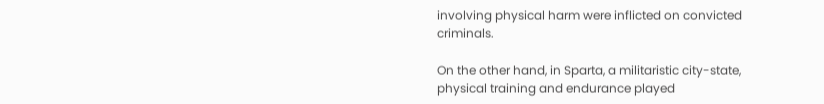involving physical harm were inflicted on convicted criminals.

On the other hand, in Sparta, a militaristic city-state, physical training and endurance played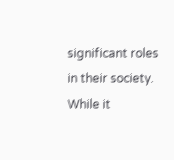significant roles in their society. While it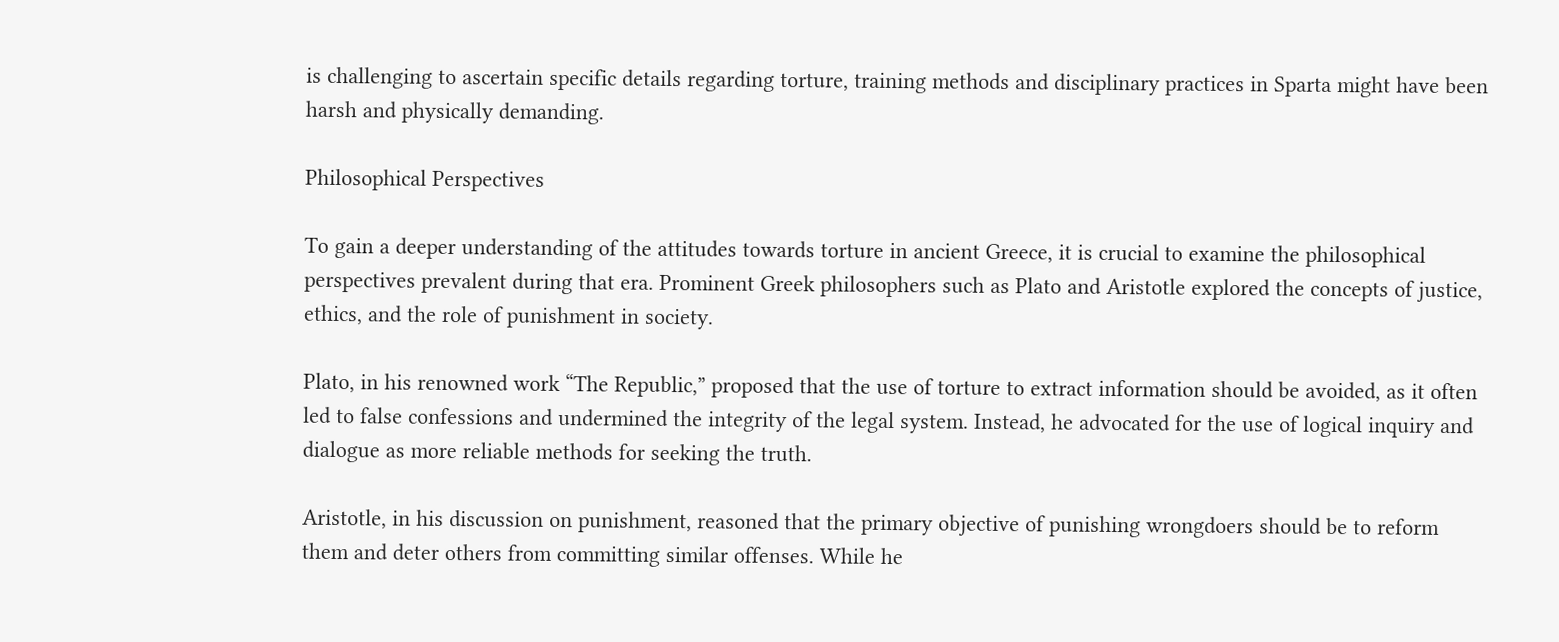is challenging to ascertain specific details regarding torture, training methods and disciplinary practices in Sparta might have been harsh and physically demanding.

Philosophical Perspectives

To gain a deeper understanding of the attitudes towards torture in ancient Greece, it is crucial to examine the philosophical perspectives prevalent during that era. Prominent Greek philosophers such as Plato and Aristotle explored the concepts of justice, ethics, and the role of punishment in society.

Plato, in his renowned work “The Republic,” proposed that the use of torture to extract information should be avoided, as it often led to false confessions and undermined the integrity of the legal system. Instead, he advocated for the use of logical inquiry and dialogue as more reliable methods for seeking the truth.

Aristotle, in his discussion on punishment, reasoned that the primary objective of punishing wrongdoers should be to reform them and deter others from committing similar offenses. While he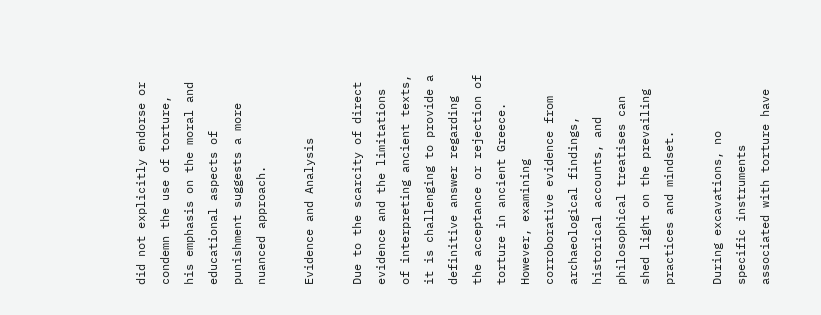did not explicitly endorse or condemn the use of torture, his emphasis on the moral and educational aspects of punishment suggests a more nuanced approach.

Evidence and Analysis

Due to the scarcity of direct evidence and the limitations of interpreting ancient texts, it is challenging to provide a definitive answer regarding the acceptance or rejection of torture in ancient Greece. However, examining corroborative evidence from archaeological findings, historical accounts, and philosophical treatises can shed light on the prevailing practices and mindset.

During excavations, no specific instruments associated with torture have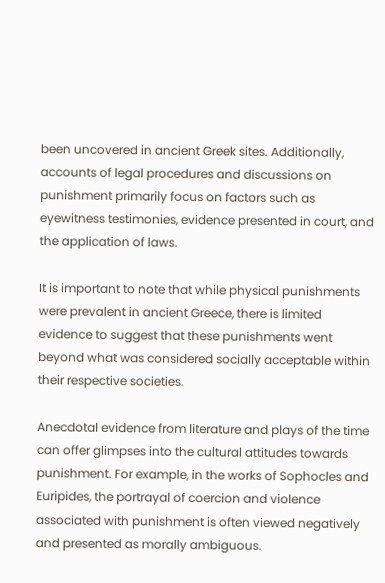been uncovered in ancient Greek sites. Additionally, accounts of legal procedures and discussions on punishment primarily focus on factors such as eyewitness testimonies, evidence presented in court, and the application of laws.

It is important to note that while physical punishments were prevalent in ancient Greece, there is limited evidence to suggest that these punishments went beyond what was considered socially acceptable within their respective societies.

Anecdotal evidence from literature and plays of the time can offer glimpses into the cultural attitudes towards punishment. For example, in the works of Sophocles and Euripides, the portrayal of coercion and violence associated with punishment is often viewed negatively and presented as morally ambiguous.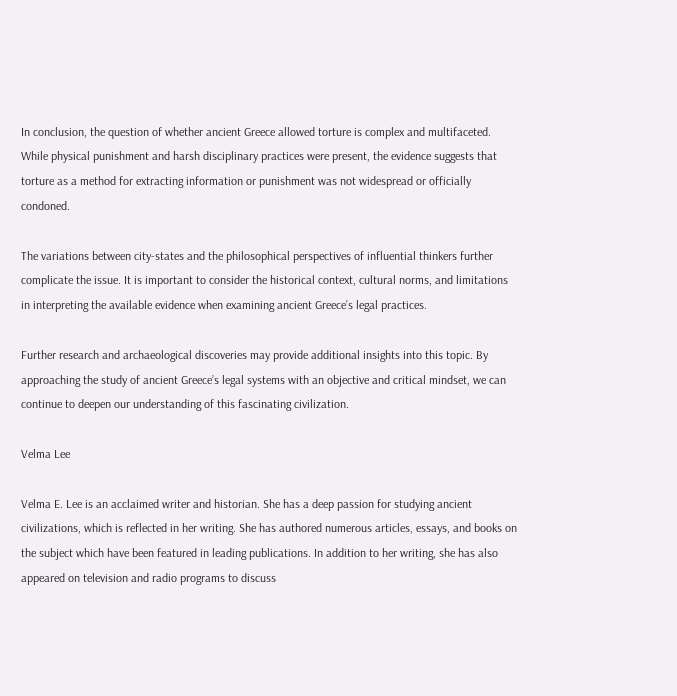In conclusion, the question of whether ancient Greece allowed torture is complex and multifaceted. While physical punishment and harsh disciplinary practices were present, the evidence suggests that torture as a method for extracting information or punishment was not widespread or officially condoned.

The variations between city-states and the philosophical perspectives of influential thinkers further complicate the issue. It is important to consider the historical context, cultural norms, and limitations in interpreting the available evidence when examining ancient Greece’s legal practices.

Further research and archaeological discoveries may provide additional insights into this topic. By approaching the study of ancient Greece’s legal systems with an objective and critical mindset, we can continue to deepen our understanding of this fascinating civilization.

Velma Lee

Velma E. Lee is an acclaimed writer and historian. She has a deep passion for studying ancient civilizations, which is reflected in her writing. She has authored numerous articles, essays, and books on the subject which have been featured in leading publications. In addition to her writing, she has also appeared on television and radio programs to discuss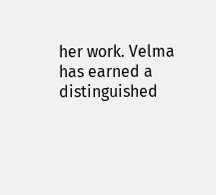her work. Velma has earned a distinguished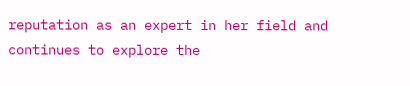reputation as an expert in her field and continues to explore the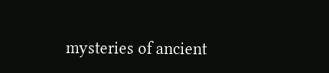mysteries of ancient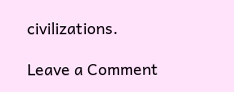civilizations.

Leave a Comment